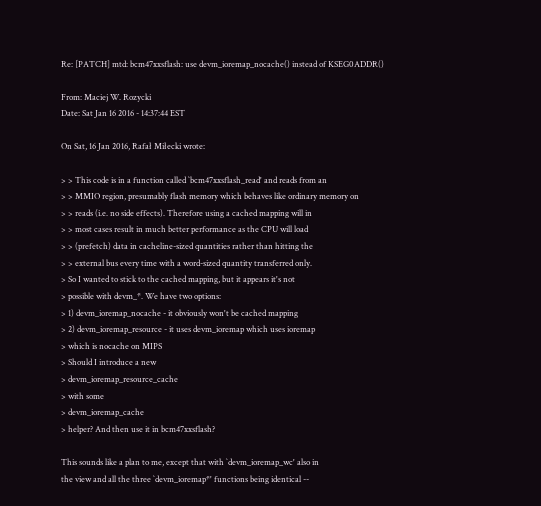Re: [PATCH] mtd: bcm47xxsflash: use devm_ioremap_nocache() instead of KSEG0ADDR()

From: Maciej W. Rozycki
Date: Sat Jan 16 2016 - 14:37:44 EST

On Sat, 16 Jan 2016, Rafał Miłecki wrote:

> > This code is in a function called `bcm47xxsflash_read' and reads from an
> > MMIO region, presumably flash memory which behaves like ordinary memory on
> > reads (i.e. no side effects). Therefore using a cached mapping will in
> > most cases result in much better performance as the CPU will load
> > (prefetch) data in cacheline-sized quantities rather than hitting the
> > external bus every time with a word-sized quantity transferred only.
> So I wanted to stick to the cached mapping, but it appears it's not
> possible with devm_*. We have two options:
> 1) devm_ioremap_nocache - it obviously won't be cached mapping
> 2) devm_ioremap_resource - it uses devm_ioremap which uses ioremap
> which is nocache on MIPS
> Should I introduce a new
> devm_ioremap_resource_cache
> with some
> devm_ioremap_cache
> helper? And then use it in bcm47xxsflash?

This sounds like a plan to me, except that with `devm_ioremap_wc' also in
the view and all the three `devm_ioremap*' functions being identical --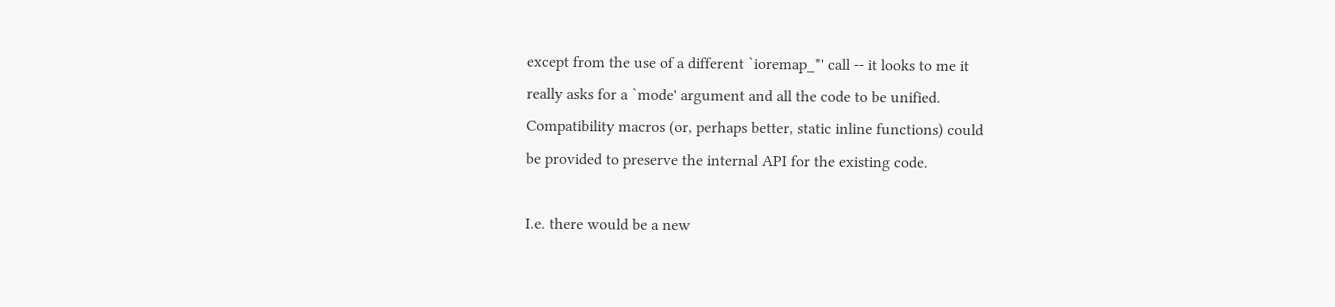except from the use of a different `ioremap_*' call -- it looks to me it
really asks for a `mode' argument and all the code to be unified.
Compatibility macros (or, perhaps better, static inline functions) could
be provided to preserve the internal API for the existing code.

I.e. there would be a new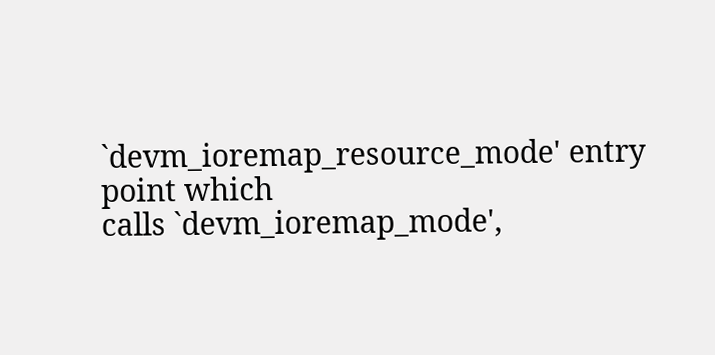`devm_ioremap_resource_mode' entry point which
calls `devm_ioremap_mode',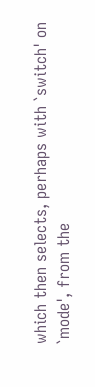which then selects, perhaps with `switch' on
`mode', from the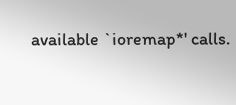available `ioremap*' calls.